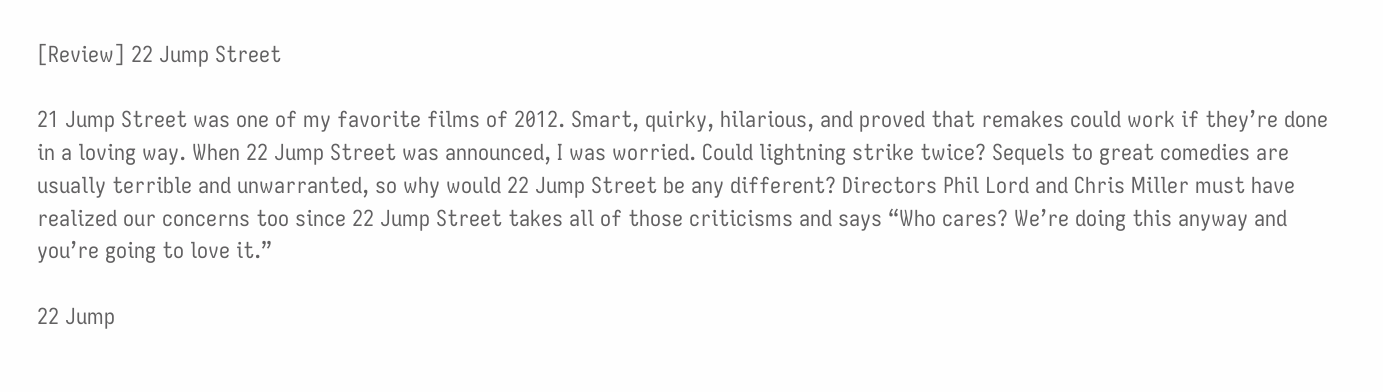[Review] 22 Jump Street

21 Jump Street was one of my favorite films of 2012. Smart, quirky, hilarious, and proved that remakes could work if they’re done in a loving way. When 22 Jump Street was announced, I was worried. Could lightning strike twice? Sequels to great comedies are usually terrible and unwarranted, so why would 22 Jump Street be any different? Directors Phil Lord and Chris Miller must have realized our concerns too since 22 Jump Street takes all of those criticisms and says “Who cares? We’re doing this anyway and you’re going to love it.”

22 Jump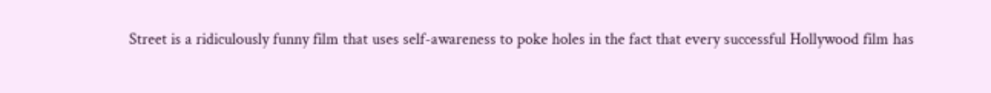Street is a ridiculously funny film that uses self-awareness to poke holes in the fact that every successful Hollywood film has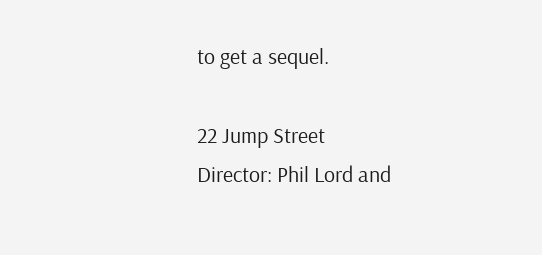to get a sequel.

22 Jump Street
Director: Phil Lord and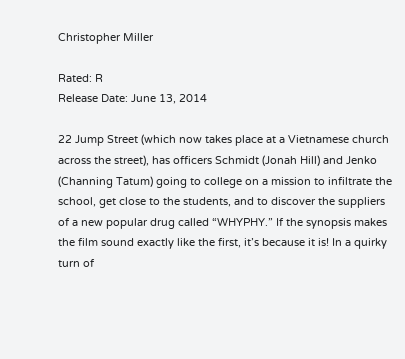Christopher Miller

Rated: R
Release Date: June 13, 2014

22 Jump Street (which now takes place at a Vietnamese church across the street), has officers Schmidt (Jonah Hill) and Jenko (Channing Tatum) going to college on a mission to infiltrate the school, get close to the students, and to discover the suppliers of a new popular drug called “WHYPHY.” If the synopsis makes the film sound exactly like the first, it’s because it is! In a quirky turn of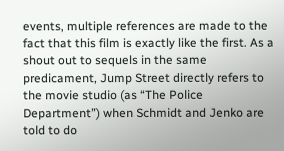events, multiple references are made to the fact that this film is exactly like the first. As a shout out to sequels in the same predicament, Jump Street directly refers to the movie studio (as “The Police Department”) when Schmidt and Jenko are told to do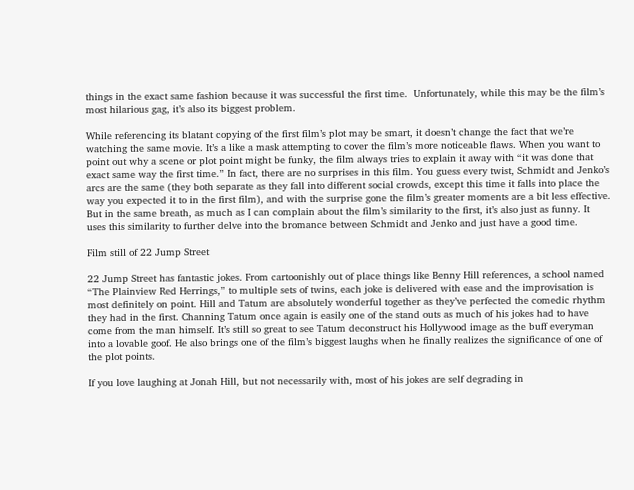things in the exact same fashion because it was successful the first time.  Unfortunately, while this may be the film’s most hilarious gag, it’s also its biggest problem.

While referencing its blatant copying of the first film’s plot may be smart, it doesn’t change the fact that we’re watching the same movie. It’s a like a mask attempting to cover the film’s more noticeable flaws. When you want to point out why a scene or plot point might be funky, the film always tries to explain it away with “it was done that exact same way the first time.” In fact, there are no surprises in this film. You guess every twist, Schmidt and Jenko’s arcs are the same (they both separate as they fall into different social crowds, except this time it falls into place the way you expected it to in the first film), and with the surprise gone the film’s greater moments are a bit less effective. But in the same breath, as much as I can complain about the film’s similarity to the first, it’s also just as funny. It uses this similarity to further delve into the bromance between Schmidt and Jenko and just have a good time.

Film still of 22 Jump Street

22 Jump Street has fantastic jokes. From cartoonishly out of place things like Benny Hill references, a school named “The Plainview Red Herrings,” to multiple sets of twins, each joke is delivered with ease and the improvisation is most definitely on point. Hill and Tatum are absolutely wonderful together as they’ve perfected the comedic rhythm they had in the first. Channing Tatum once again is easily one of the stand outs as much of his jokes had to have come from the man himself. It’s still so great to see Tatum deconstruct his Hollywood image as the buff everyman into a lovable goof. He also brings one of the film’s biggest laughs when he finally realizes the significance of one of the plot points.

If you love laughing at Jonah Hill, but not necessarily with, most of his jokes are self degrading in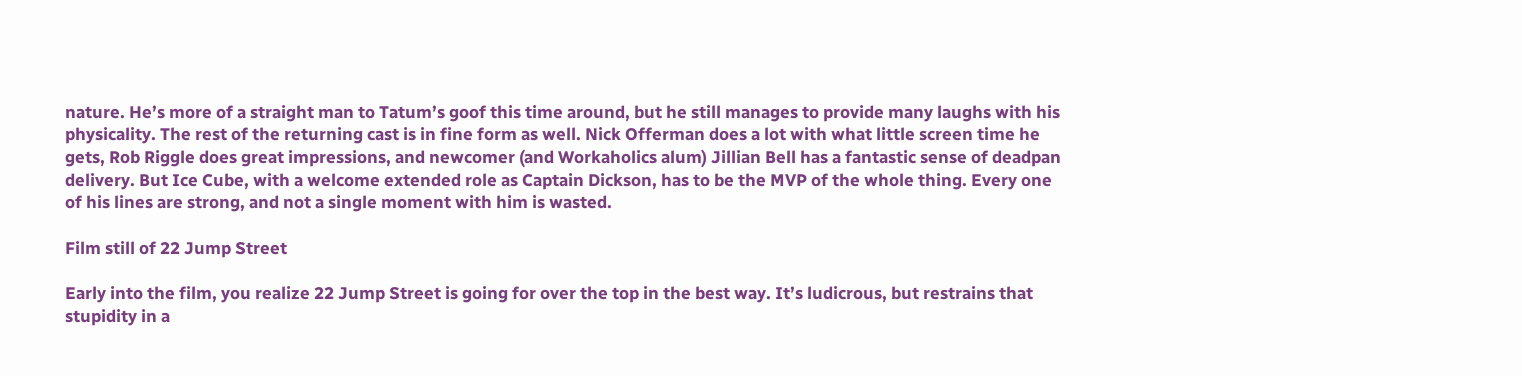nature. He’s more of a straight man to Tatum’s goof this time around, but he still manages to provide many laughs with his physicality. The rest of the returning cast is in fine form as well. Nick Offerman does a lot with what little screen time he gets, Rob Riggle does great impressions, and newcomer (and Workaholics alum) Jillian Bell has a fantastic sense of deadpan delivery. But Ice Cube, with a welcome extended role as Captain Dickson, has to be the MVP of the whole thing. Every one of his lines are strong, and not a single moment with him is wasted.

Film still of 22 Jump Street

Early into the film, you realize 22 Jump Street is going for over the top in the best way. It’s ludicrous, but restrains that stupidity in a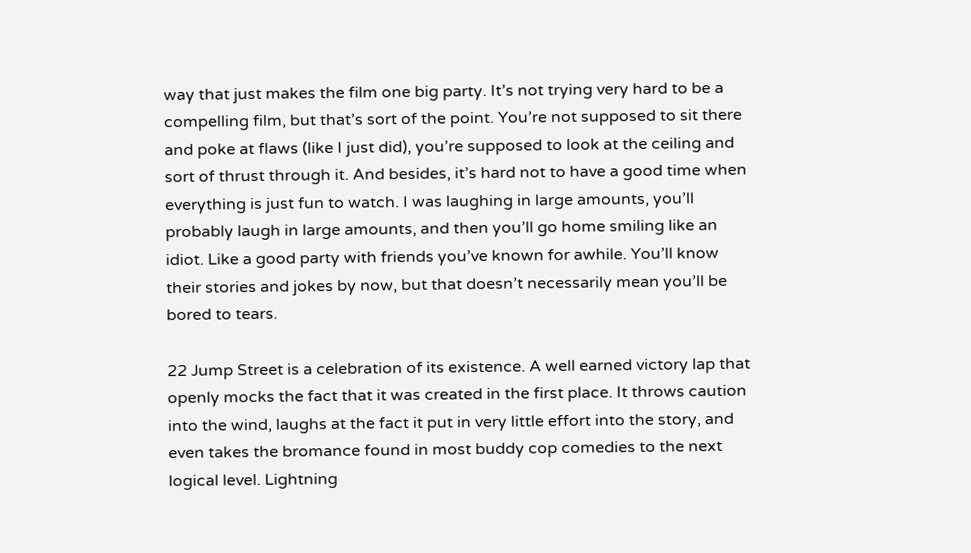way that just makes the film one big party. It’s not trying very hard to be a compelling film, but that’s sort of the point. You’re not supposed to sit there and poke at flaws (like I just did), you’re supposed to look at the ceiling and sort of thrust through it. And besides, it’s hard not to have a good time when everything is just fun to watch. I was laughing in large amounts, you’ll probably laugh in large amounts, and then you’ll go home smiling like an idiot. Like a good party with friends you’ve known for awhile. You’ll know their stories and jokes by now, but that doesn’t necessarily mean you’ll be bored to tears.

22 Jump Street is a celebration of its existence. A well earned victory lap that openly mocks the fact that it was created in the first place. It throws caution into the wind, laughs at the fact it put in very little effort into the story, and even takes the bromance found in most buddy cop comedies to the next logical level. Lightning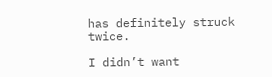has definitely struck twice.

I didn’t want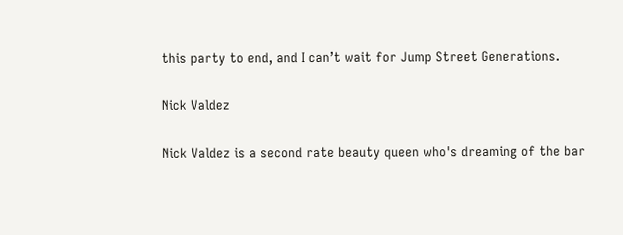this party to end, and I can’t wait for Jump Street Generations.

Nick Valdez

Nick Valdez is a second rate beauty queen who's dreaming of the bar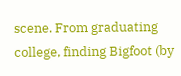scene. From graduating college, finding Bigfoot (by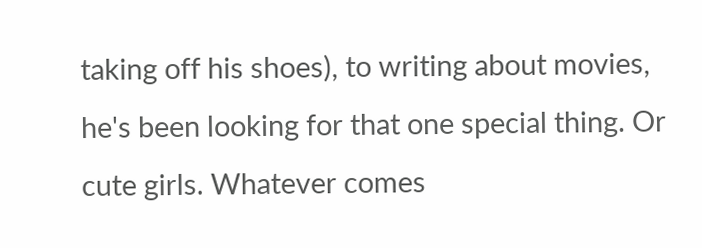taking off his shoes), to writing about movies, he's been looking for that one special thing. Or cute girls. Whatever comes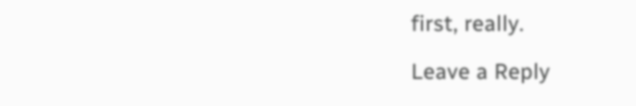first, really.

Leave a Reply